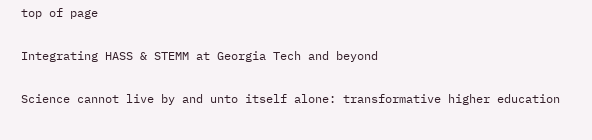top of page

Integrating HASS & STEMM at Georgia Tech and beyond

Science cannot live by and unto itself alone: transformative higher education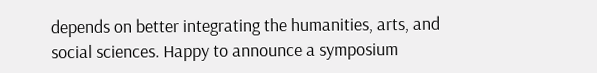depends on better integrating the humanities, arts, and social sciences. Happy to announce a symposium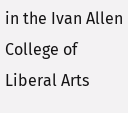in the Ivan Allen College of Liberal Arts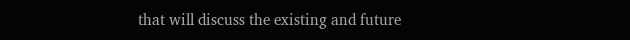that will discuss the existing and future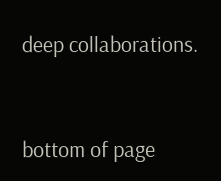deep collaborations.


bottom of page